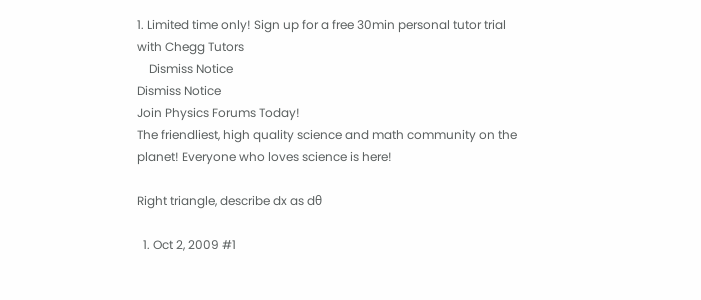1. Limited time only! Sign up for a free 30min personal tutor trial with Chegg Tutors
    Dismiss Notice
Dismiss Notice
Join Physics Forums Today!
The friendliest, high quality science and math community on the planet! Everyone who loves science is here!

Right triangle, describe dx as dθ

  1. Oct 2, 2009 #1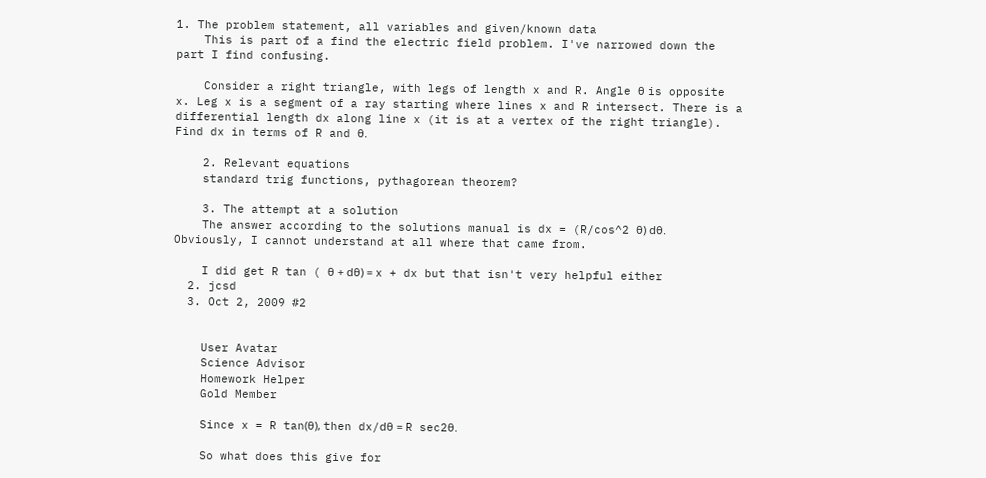1. The problem statement, all variables and given/known data
    This is part of a find the electric field problem. I've narrowed down the part I find confusing.

    Consider a right triangle, with legs of length x and R. Angle θ is opposite x. Leg x is a segment of a ray starting where lines x and R intersect. There is a differential length dx along line x (it is at a vertex of the right triangle). Find dx in terms of R and θ.

    2. Relevant equations
    standard trig functions, pythagorean theorem?

    3. The attempt at a solution
    The answer according to the solutions manual is dx = (R/cos^2 θ) dθ. Obviously, I cannot understand at all where that came from.

    I did get R tan ( θ + dθ) = x + dx but that isn't very helpful either
  2. jcsd
  3. Oct 2, 2009 #2


    User Avatar
    Science Advisor
    Homework Helper
    Gold Member

    Since x = R tan(θ), then dx/dθ = R sec2θ.

    So what does this give for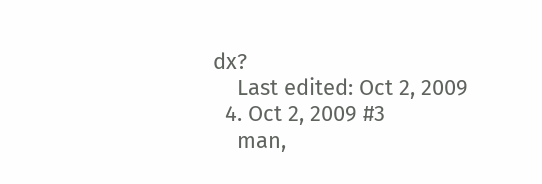dx?
    Last edited: Oct 2, 2009
  4. Oct 2, 2009 #3
    man,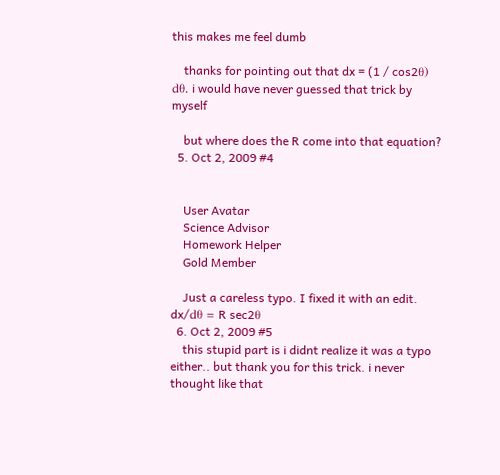this makes me feel dumb

    thanks for pointing out that dx = (1 / cos2θ) dθ. i would have never guessed that trick by myself

    but where does the R come into that equation?
  5. Oct 2, 2009 #4


    User Avatar
    Science Advisor
    Homework Helper
    Gold Member

    Just a careless typo. I fixed it with an edit. dx/dθ = R sec2θ
  6. Oct 2, 2009 #5
    this stupid part is i didnt realize it was a typo either.. but thank you for this trick. i never thought like that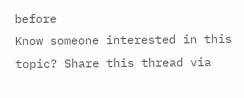before
Know someone interested in this topic? Share this thread via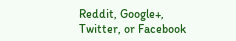Reddit, Google+, Twitter, or Facebook